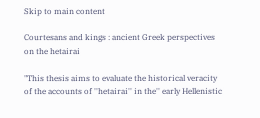Skip to main content

Courtesans and kings : ancient Greek perspectives on the hetairai

"This thesis aims to evaluate the historical veracity of the accounts of ''hetairai'' in the'' early Hellenistic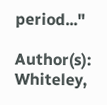period..."

Author(s):  Whiteley,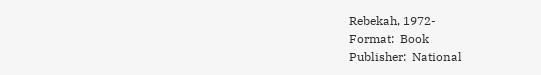Rebekah, 1972-
Format:  Book
Publisher:  National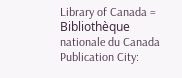Library of Canada = Bibliothèque nationale du Canada
Publication City: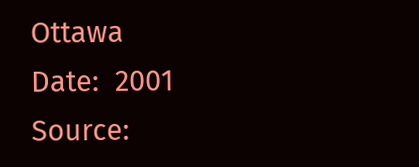Ottawa
Date:  2001
Source: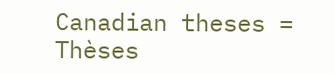Canadian theses = Thèses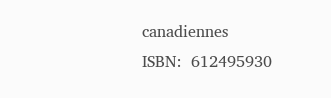canadiennes
ISBN:  612495930